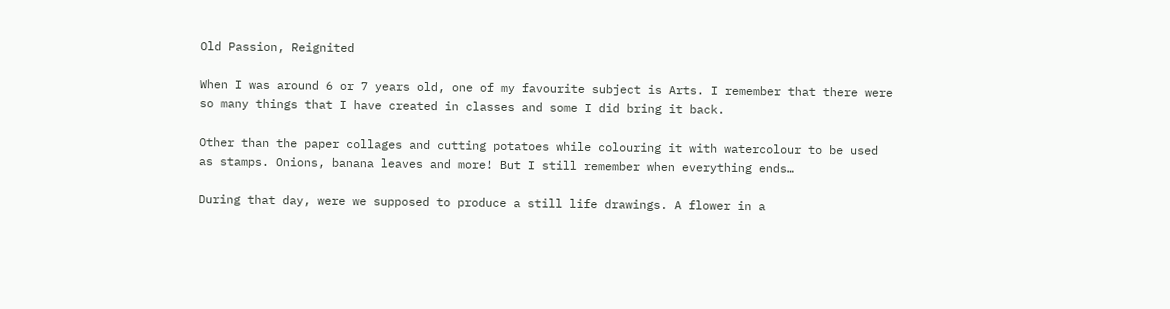Old Passion, Reignited

When I was around 6 or 7 years old, one of my favourite subject is Arts. I remember that there were so many things that I have created in classes and some I did bring it back.

Other than the paper collages and cutting potatoes while colouring it with watercolour to be used as stamps. Onions, banana leaves and more! But I still remember when everything ends…

During that day, were we supposed to produce a still life drawings. A flower in a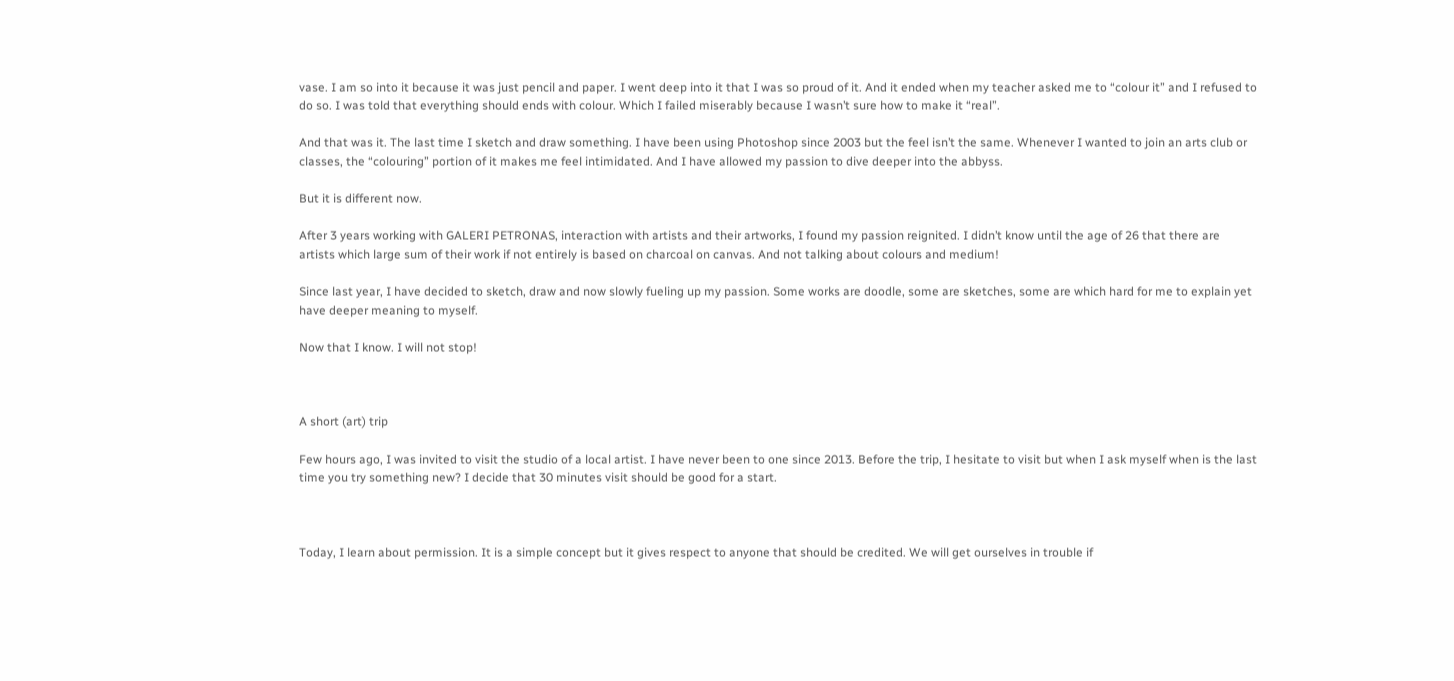vase. I am so into it because it was just pencil and paper. I went deep into it that I was so proud of it. And it ended when my teacher asked me to “colour it” and I refused to do so. I was told that everything should ends with colour. Which I failed miserably because I wasn’t sure how to make it “real”.

And that was it. The last time I sketch and draw something. I have been using Photoshop since 2003 but the feel isn’t the same. Whenever I wanted to join an arts club or classes, the “colouring” portion of it makes me feel intimidated. And I have allowed my passion to dive deeper into the abbyss.

But it is different now.

After 3 years working with GALERI PETRONAS, interaction with artists and their artworks, I found my passion reignited. I didn’t know until the age of 26 that there are artists which large sum of their work if not entirely is based on charcoal on canvas. And not talking about colours and medium!

Since last year, I have decided to sketch, draw and now slowly fueling up my passion. Some works are doodle, some are sketches, some are which hard for me to explain yet have deeper meaning to myself.

Now that I know. I will not stop!



A short (art) trip

Few hours ago, I was invited to visit the studio of a local artist. I have never been to one since 2013. Before the trip, I hesitate to visit but when I ask myself when is the last time you try something new? I decide that 30 minutes visit should be good for a start.



Today, I learn about permission. It is a simple concept but it gives respect to anyone that should be credited. We will get ourselves in trouble if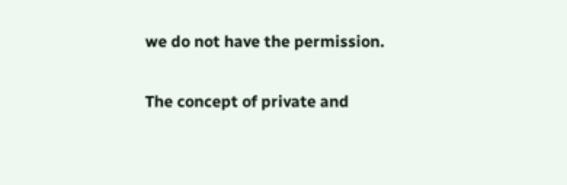we do not have the permission.

The concept of private and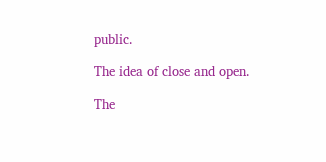public.

The idea of close and open.

The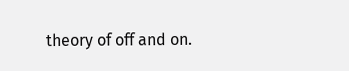theory of off and on.